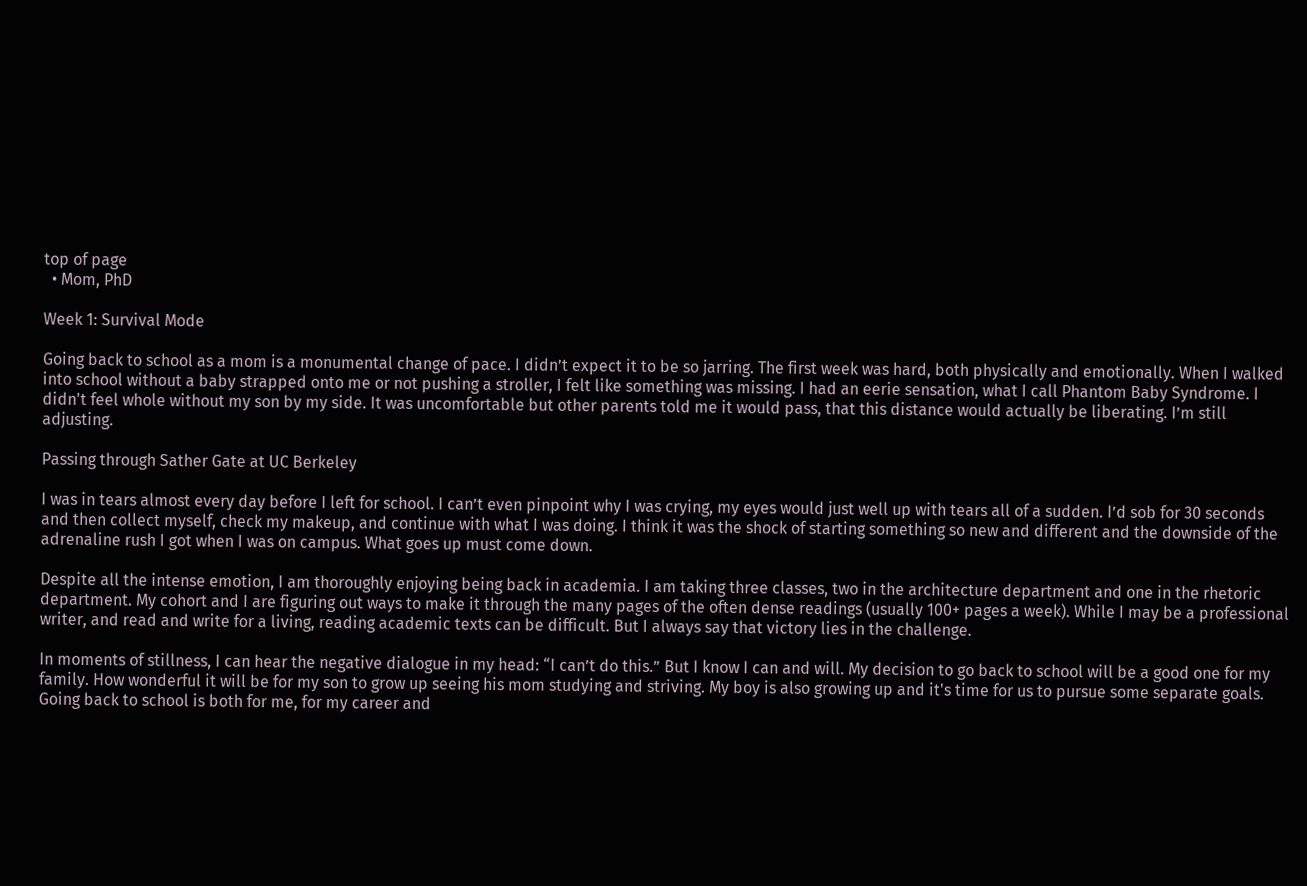top of page
  • Mom, PhD

Week 1: Survival Mode

Going back to school as a mom is a monumental change of pace. I didn’t expect it to be so jarring. The first week was hard, both physically and emotionally. When I walked into school without a baby strapped onto me or not pushing a stroller, I felt like something was missing. I had an eerie sensation, what I call Phantom Baby Syndrome. I didn't feel whole without my son by my side. It was uncomfortable but other parents told me it would pass, that this distance would actually be liberating. I’m still adjusting.

Passing through Sather Gate at UC Berkeley

I was in tears almost every day before I left for school. I can’t even pinpoint why I was crying, my eyes would just well up with tears all of a sudden. I’d sob for 30 seconds and then collect myself, check my makeup, and continue with what I was doing. I think it was the shock of starting something so new and different and the downside of the adrenaline rush I got when I was on campus. What goes up must come down.

Despite all the intense emotion, I am thoroughly enjoying being back in academia. I am taking three classes, two in the architecture department and one in the rhetoric department. My cohort and I are figuring out ways to make it through the many pages of the often dense readings (usually 100+ pages a week). While I may be a professional writer, and read and write for a living, reading academic texts can be difficult. But I always say that victory lies in the challenge.

In moments of stillness, I can hear the negative dialogue in my head: “I can’t do this.” But I know I can and will. My decision to go back to school will be a good one for my family. How wonderful it will be for my son to grow up seeing his mom studying and striving. My boy is also growing up and it's time for us to pursue some separate goals. Going back to school is both for me, for my career and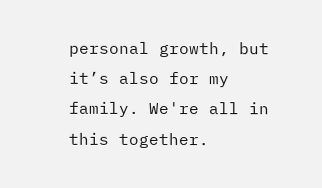personal growth, but it’s also for my family. We're all in this together.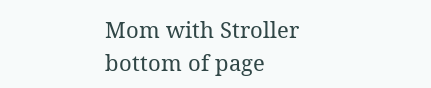Mom with Stroller
bottom of page